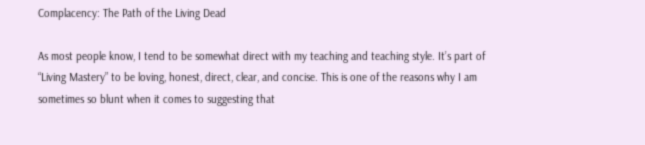Complacency: The Path of the Living Dead

As most people know, I tend to be somewhat direct with my teaching and teaching style. It’s part of “Living Mastery” to be loving, honest, direct, clear, and concise. This is one of the reasons why I am sometimes so blunt when it comes to suggesting that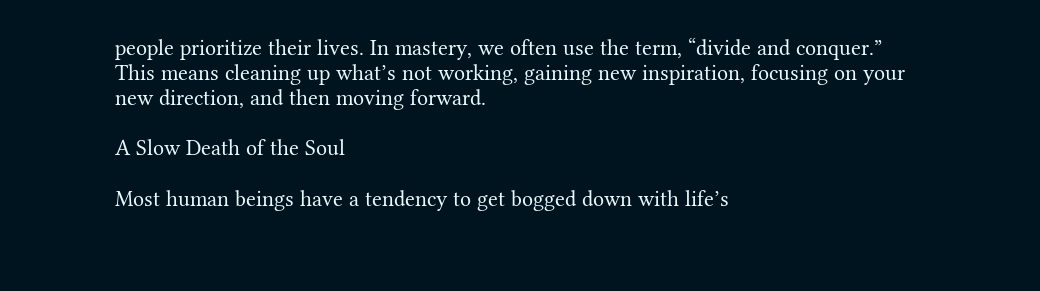people prioritize their lives. In mastery, we often use the term, “divide and conquer.” This means cleaning up what’s not working, gaining new inspiration, focusing on your new direction, and then moving forward.

A Slow Death of the Soul

Most human beings have a tendency to get bogged down with life’s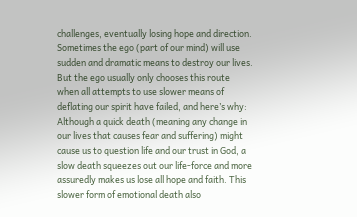challenges, eventually losing hope and direction. Sometimes the ego (part of our mind) will use sudden and dramatic means to destroy our lives. But the ego usually only chooses this route when all attempts to use slower means of deflating our spirit have failed, and here’s why: Although a quick death (meaning any change in our lives that causes fear and suffering) might cause us to question life and our trust in God, a slow death squeezes out our life-force and more assuredly makes us lose all hope and faith. This slower form of emotional death also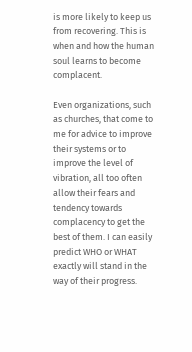is more likely to keep us from recovering. This is when and how the human soul learns to become complacent.

Even organizations, such as churches, that come to me for advice to improve their systems or to improve the level of vibration, all too often allow their fears and tendency towards complacency to get the best of them. I can easily predict WHO or WHAT exactly will stand in the way of their progress.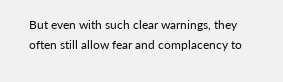But even with such clear warnings, they often still allow fear and complacency to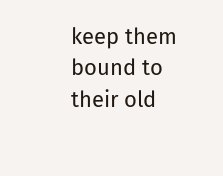keep them bound to their old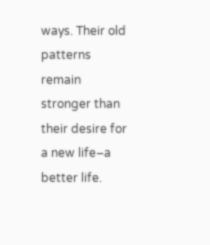ways. Their old patterns remain stronger than their desire for a new life–a better life.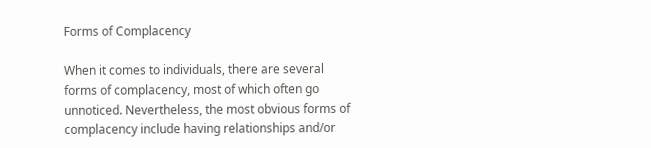Forms of Complacency

When it comes to individuals, there are several forms of complacency, most of which often go unnoticed. Nevertheless, the most obvious forms of complacency include having relationships and/or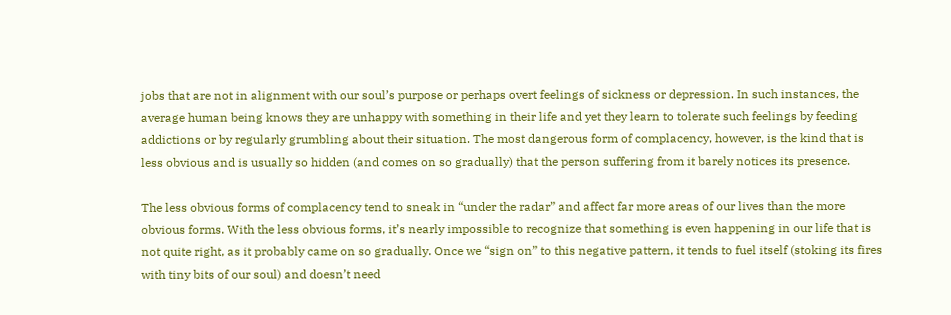jobs that are not in alignment with our soul’s purpose or perhaps overt feelings of sickness or depression. In such instances, the average human being knows they are unhappy with something in their life and yet they learn to tolerate such feelings by feeding addictions or by regularly grumbling about their situation. The most dangerous form of complacency, however, is the kind that is less obvious and is usually so hidden (and comes on so gradually) that the person suffering from it barely notices its presence.

The less obvious forms of complacency tend to sneak in “under the radar” and affect far more areas of our lives than the more obvious forms. With the less obvious forms, it’s nearly impossible to recognize that something is even happening in our life that is not quite right, as it probably came on so gradually. Once we “sign on” to this negative pattern, it tends to fuel itself (stoking its fires with tiny bits of our soul) and doesn’t need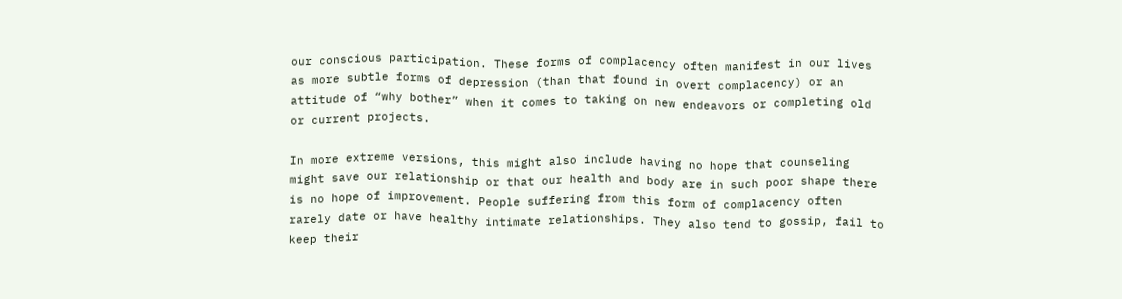our conscious participation. These forms of complacency often manifest in our lives as more subtle forms of depression (than that found in overt complacency) or an attitude of “why bother” when it comes to taking on new endeavors or completing old or current projects.

In more extreme versions, this might also include having no hope that counseling might save our relationship or that our health and body are in such poor shape there is no hope of improvement. People suffering from this form of complacency often rarely date or have healthy intimate relationships. They also tend to gossip, fail to keep their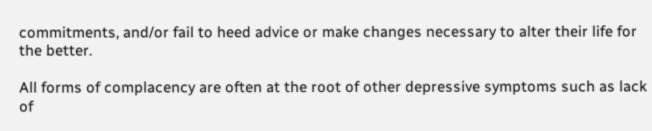commitments, and/or fail to heed advice or make changes necessary to alter their life for the better.

All forms of complacency are often at the root of other depressive symptoms such as lack of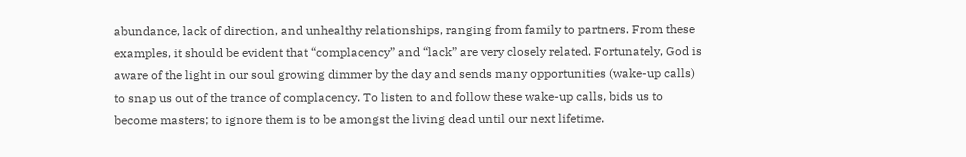abundance, lack of direction, and unhealthy relationships, ranging from family to partners. From these examples, it should be evident that “complacency” and “lack” are very closely related. Fortunately, God is aware of the light in our soul growing dimmer by the day and sends many opportunities (wake-up calls) to snap us out of the trance of complacency. To listen to and follow these wake-up calls, bids us to become masters; to ignore them is to be amongst the living dead until our next lifetime.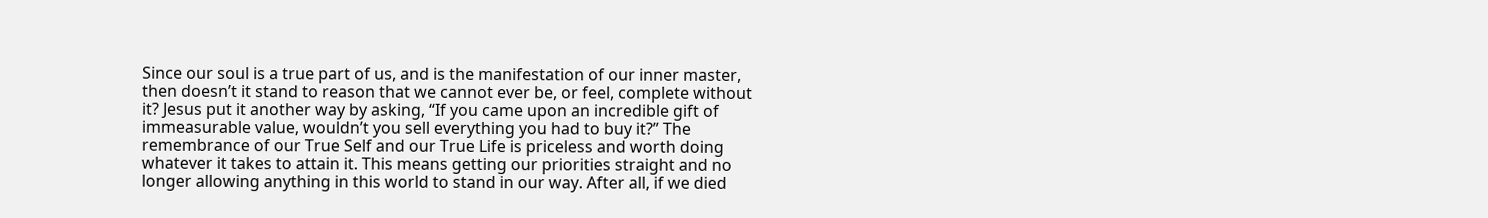Since our soul is a true part of us, and is the manifestation of our inner master, then doesn’t it stand to reason that we cannot ever be, or feel, complete without it? Jesus put it another way by asking, “If you came upon an incredible gift of immeasurable value, wouldn’t you sell everything you had to buy it?” The remembrance of our True Self and our True Life is priceless and worth doing whatever it takes to attain it. This means getting our priorities straight and no longer allowing anything in this world to stand in our way. After all, if we died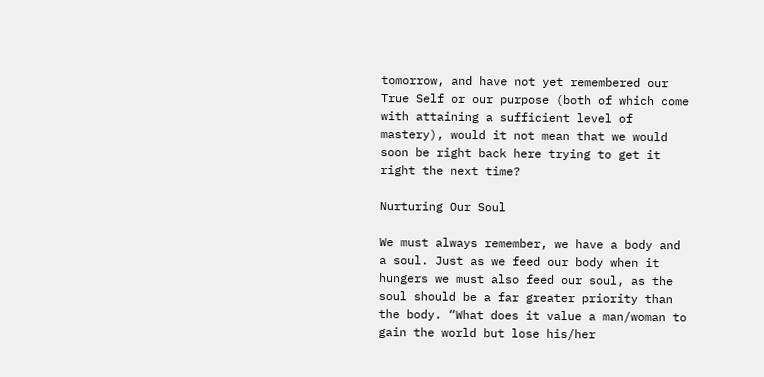tomorrow, and have not yet remembered our True Self or our purpose (both of which come with attaining a sufficient level of mastery), would it not mean that we would soon be right back here trying to get it right the next time?

Nurturing Our Soul

We must always remember, we have a body and a soul. Just as we feed our body when it hungers we must also feed our soul, as the soul should be a far greater priority than the body. “What does it value a man/woman to gain the world but lose his/her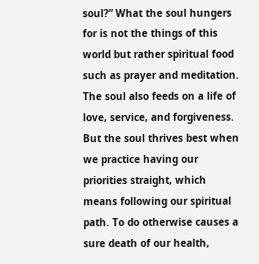soul?” What the soul hungers for is not the things of this world but rather spiritual food such as prayer and meditation. The soul also feeds on a life of love, service, and forgiveness. But the soul thrives best when we practice having our priorities straight, which means following our spiritual path. To do otherwise causes a sure death of our health,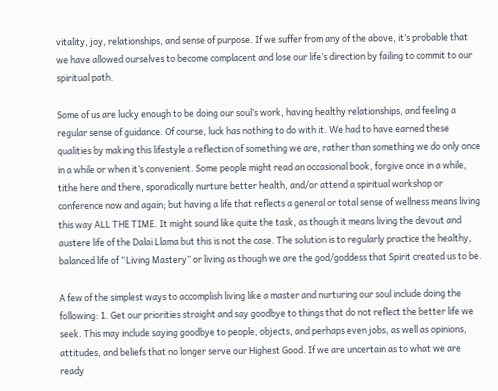vitality, joy, relationships, and sense of purpose. If we suffer from any of the above, it’s probable that we have allowed ourselves to become complacent and lose our life’s direction by failing to commit to our spiritual path.

Some of us are lucky enough to be doing our soul’s work, having healthy relationships, and feeling a regular sense of guidance. Of course, luck has nothing to do with it. We had to have earned these qualities by making this lifestyle a reflection of something we are, rather than something we do only once in a while or when it’s convenient. Some people might read an occasional book, forgive once in a while, tithe here and there, sporadically nurture better health, and/or attend a spiritual workshop or conference now and again; but having a life that reflects a general or total sense of wellness means living this way ALL THE TIME. It might sound like quite the task, as though it means living the devout and austere life of the Dalai Llama but this is not the case. The solution is to regularly practice the healthy, balanced life of “Living Mastery” or living as though we are the god/goddess that Spirit created us to be.

A few of the simplest ways to accomplish living like a master and nurturing our soul include doing the following: 1. Get our priorities straight and say goodbye to things that do not reflect the better life we seek. This may include saying goodbye to people, objects, and perhaps even jobs, as well as opinions, attitudes, and beliefs that no longer serve our Highest Good. If we are uncertain as to what we are ready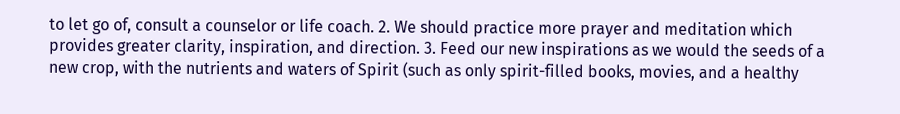to let go of, consult a counselor or life coach. 2. We should practice more prayer and meditation which provides greater clarity, inspiration, and direction. 3. Feed our new inspirations as we would the seeds of a new crop, with the nutrients and waters of Spirit (such as only spirit-filled books, movies, and a healthy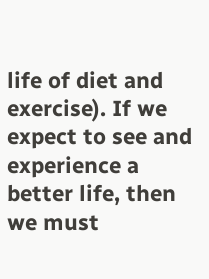life of diet and exercise). If we expect to see and experience a better life, then we must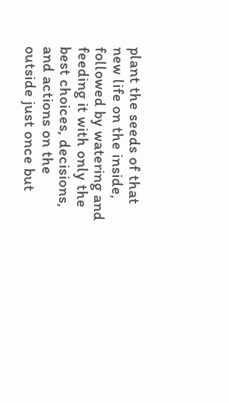plant the seeds of that new life on the inside, followed by watering and feeding it with only the best choices, decisions, and actions on the outside just once but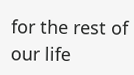for the rest of our life